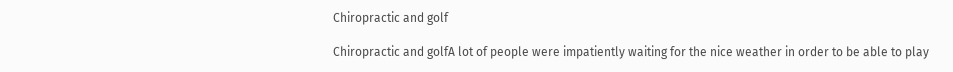Chiropractic and golf

Chiropractic and golfA lot of people were impatiently waiting for the nice weather in order to be able to play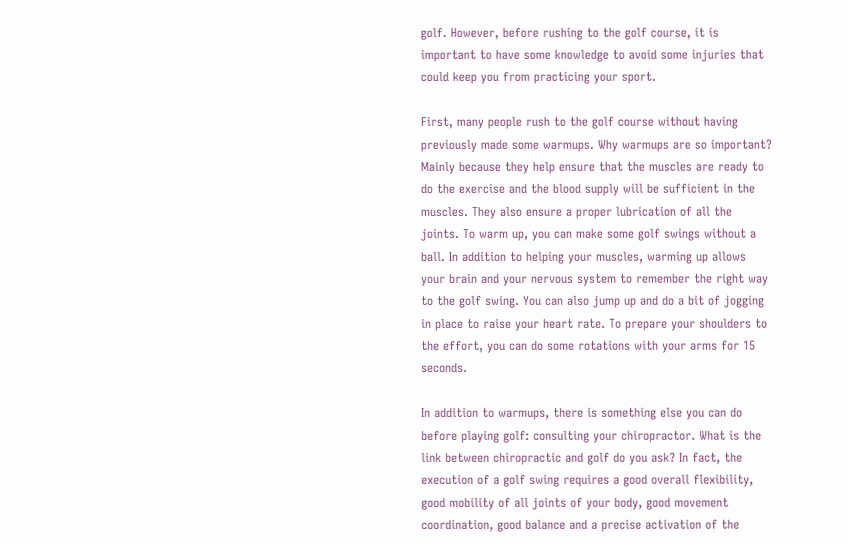golf. However, before rushing to the golf course, it is important to have some knowledge to avoid some injuries that could keep you from practicing your sport.

First, many people rush to the golf course without having previously made some warmups. Why warmups are so important? Mainly because they help ensure that the muscles are ready to do the exercise and the blood supply will be sufficient in the muscles. They also ensure a proper lubrication of all the joints. To warm up, you can make some golf swings without a ball. In addition to helping your muscles, warming up allows your brain and your nervous system to remember the right way to the golf swing. You can also jump up and do a bit of jogging in place to raise your heart rate. To prepare your shoulders to the effort, you can do some rotations with your arms for 15 seconds.

In addition to warmups, there is something else you can do before playing golf: consulting your chiropractor. What is the link between chiropractic and golf do you ask? In fact, the execution of a golf swing requires a good overall flexibility, good mobility of all joints of your body, good movement coordination, good balance and a precise activation of the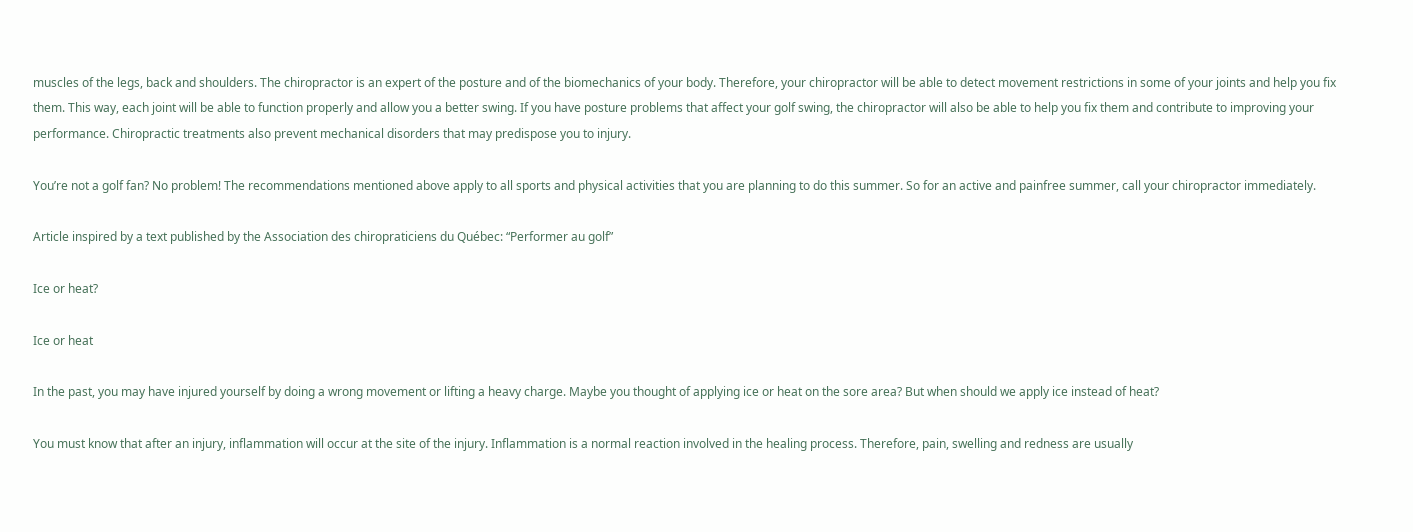muscles of the legs, back and shoulders. The chiropractor is an expert of the posture and of the biomechanics of your body. Therefore, your chiropractor will be able to detect movement restrictions in some of your joints and help you fix them. This way, each joint will be able to function properly and allow you a better swing. If you have posture problems that affect your golf swing, the chiropractor will also be able to help you fix them and contribute to improving your performance. Chiropractic treatments also prevent mechanical disorders that may predispose you to injury.

You’re not a golf fan? No problem! The recommendations mentioned above apply to all sports and physical activities that you are planning to do this summer. So for an active and painfree summer, call your chiropractor immediately.

Article inspired by a text published by the Association des chiropraticiens du Québec: “Performer au golf”

Ice or heat?

Ice or heat

In the past, you may have injured yourself by doing a wrong movement or lifting a heavy charge. Maybe you thought of applying ice or heat on the sore area? But when should we apply ice instead of heat?

You must know that after an injury, inflammation will occur at the site of the injury. Inflammation is a normal reaction involved in the healing process. Therefore, pain, swelling and redness are usually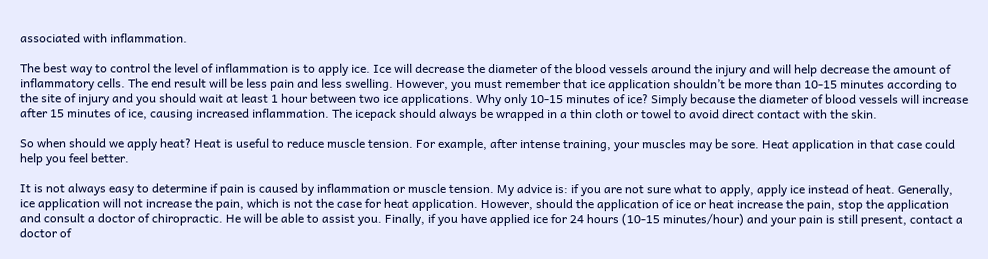associated with inflammation.

The best way to control the level of inflammation is to apply ice. Ice will decrease the diameter of the blood vessels around the injury and will help decrease the amount of inflammatory cells. The end result will be less pain and less swelling. However, you must remember that ice application shouldn’t be more than 10-15 minutes according to the site of injury and you should wait at least 1 hour between two ice applications. Why only 10-15 minutes of ice? Simply because the diameter of blood vessels will increase after 15 minutes of ice, causing increased inflammation. The icepack should always be wrapped in a thin cloth or towel to avoid direct contact with the skin.

So when should we apply heat? Heat is useful to reduce muscle tension. For example, after intense training, your muscles may be sore. Heat application in that case could help you feel better.

It is not always easy to determine if pain is caused by inflammation or muscle tension. My advice is: if you are not sure what to apply, apply ice instead of heat. Generally, ice application will not increase the pain, which is not the case for heat application. However, should the application of ice or heat increase the pain, stop the application and consult a doctor of chiropractic. He will be able to assist you. Finally, if you have applied ice for 24 hours (10-15 minutes/hour) and your pain is still present, contact a doctor of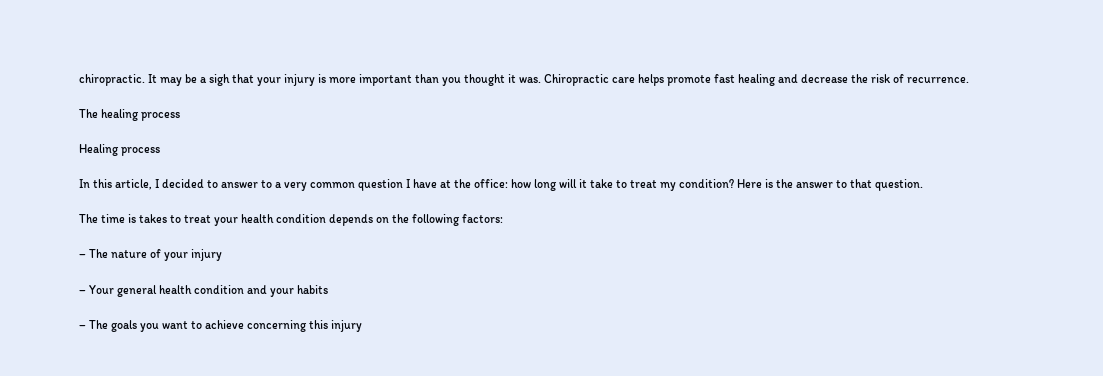chiropractic. It may be a sigh that your injury is more important than you thought it was. Chiropractic care helps promote fast healing and decrease the risk of recurrence.

The healing process

Healing process

In this article, I decided to answer to a very common question I have at the office: how long will it take to treat my condition? Here is the answer to that question.

The time is takes to treat your health condition depends on the following factors:

– The nature of your injury

– Your general health condition and your habits

– The goals you want to achieve concerning this injury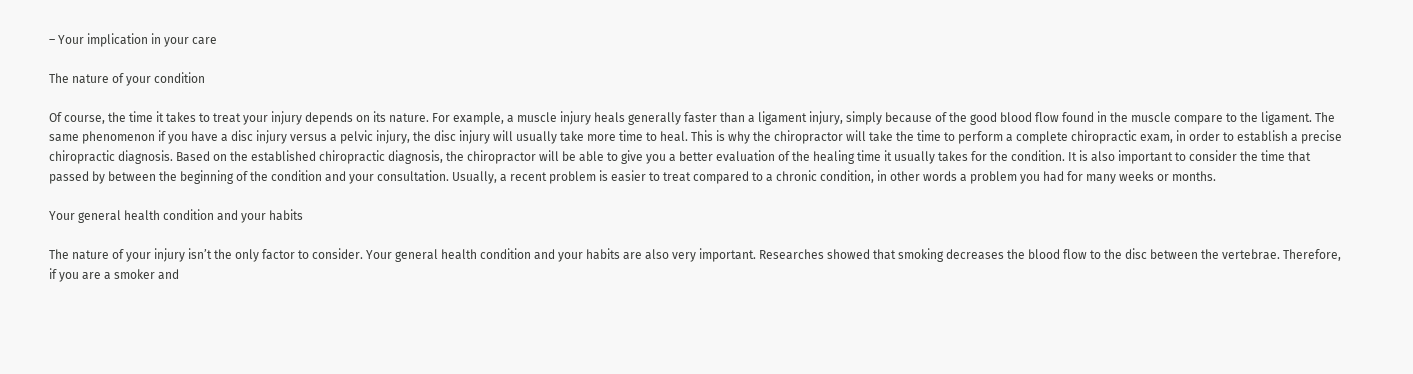– Your implication in your care

The nature of your condition

Of course, the time it takes to treat your injury depends on its nature. For example, a muscle injury heals generally faster than a ligament injury, simply because of the good blood flow found in the muscle compare to the ligament. The same phenomenon if you have a disc injury versus a pelvic injury, the disc injury will usually take more time to heal. This is why the chiropractor will take the time to perform a complete chiropractic exam, in order to establish a precise chiropractic diagnosis. Based on the established chiropractic diagnosis, the chiropractor will be able to give you a better evaluation of the healing time it usually takes for the condition. It is also important to consider the time that passed by between the beginning of the condition and your consultation. Usually, a recent problem is easier to treat compared to a chronic condition, in other words a problem you had for many weeks or months.

Your general health condition and your habits

The nature of your injury isn’t the only factor to consider. Your general health condition and your habits are also very important. Researches showed that smoking decreases the blood flow to the disc between the vertebrae. Therefore, if you are a smoker and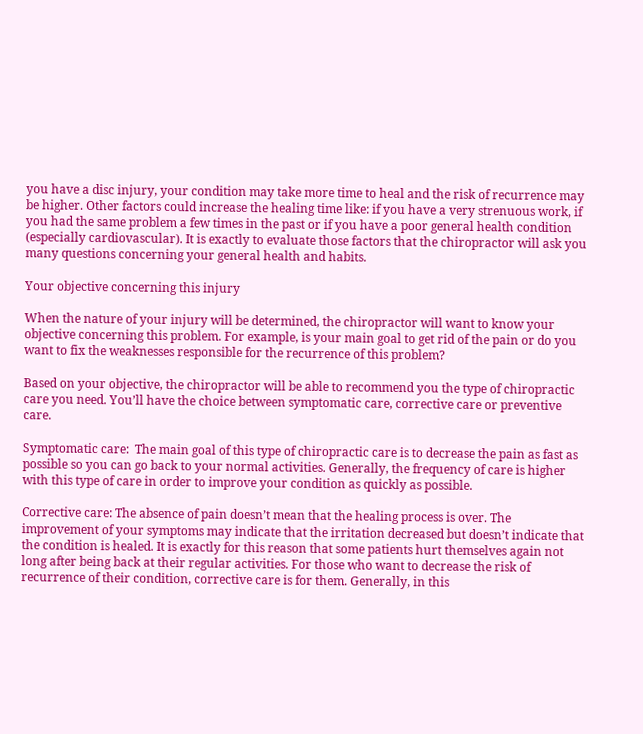you have a disc injury, your condition may take more time to heal and the risk of recurrence may be higher. Other factors could increase the healing time like: if you have a very strenuous work, if you had the same problem a few times in the past or if you have a poor general health condition (especially cardiovascular). It is exactly to evaluate those factors that the chiropractor will ask you many questions concerning your general health and habits.

Your objective concerning this injury

When the nature of your injury will be determined, the chiropractor will want to know your objective concerning this problem. For example, is your main goal to get rid of the pain or do you want to fix the weaknesses responsible for the recurrence of this problem?

Based on your objective, the chiropractor will be able to recommend you the type of chiropractic care you need. You’ll have the choice between symptomatic care, corrective care or preventive care.

Symptomatic care:  The main goal of this type of chiropractic care is to decrease the pain as fast as possible so you can go back to your normal activities. Generally, the frequency of care is higher with this type of care in order to improve your condition as quickly as possible.

Corrective care: The absence of pain doesn’t mean that the healing process is over. The improvement of your symptoms may indicate that the irritation decreased but doesn’t indicate that the condition is healed. It is exactly for this reason that some patients hurt themselves again not long after being back at their regular activities. For those who want to decrease the risk of recurrence of their condition, corrective care is for them. Generally, in this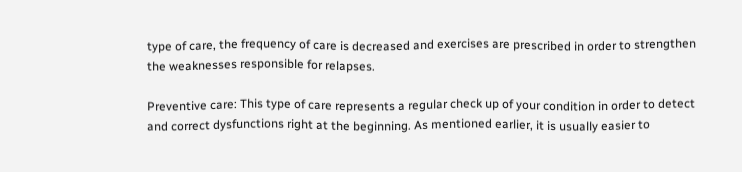type of care, the frequency of care is decreased and exercises are prescribed in order to strengthen the weaknesses responsible for relapses.

Preventive care: This type of care represents a regular check up of your condition in order to detect and correct dysfunctions right at the beginning. As mentioned earlier, it is usually easier to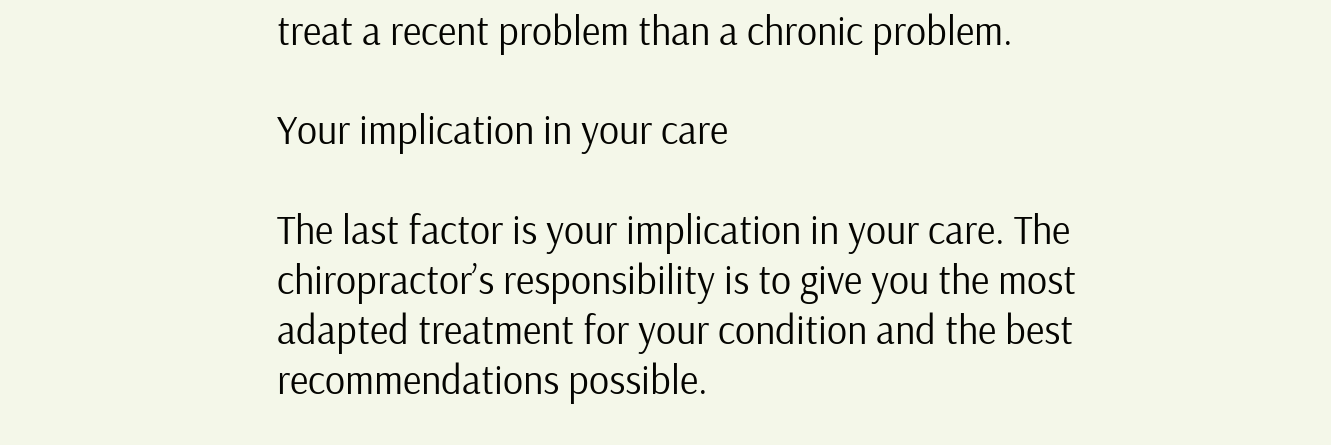treat a recent problem than a chronic problem.

Your implication in your care

The last factor is your implication in your care. The chiropractor’s responsibility is to give you the most adapted treatment for your condition and the best recommendations possible.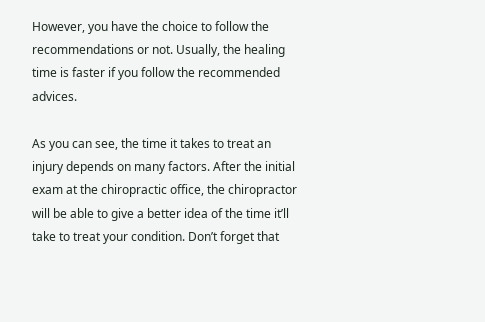However, you have the choice to follow the recommendations or not. Usually, the healing time is faster if you follow the recommended advices.

As you can see, the time it takes to treat an injury depends on many factors. After the initial exam at the chiropractic office, the chiropractor will be able to give a better idea of the time it’ll take to treat your condition. Don’t forget that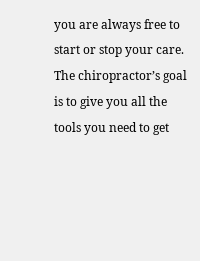you are always free to start or stop your care. The chiropractor’s goal is to give you all the tools you need to get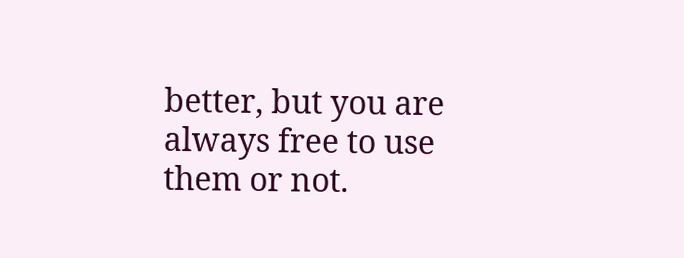better, but you are always free to use them or not.